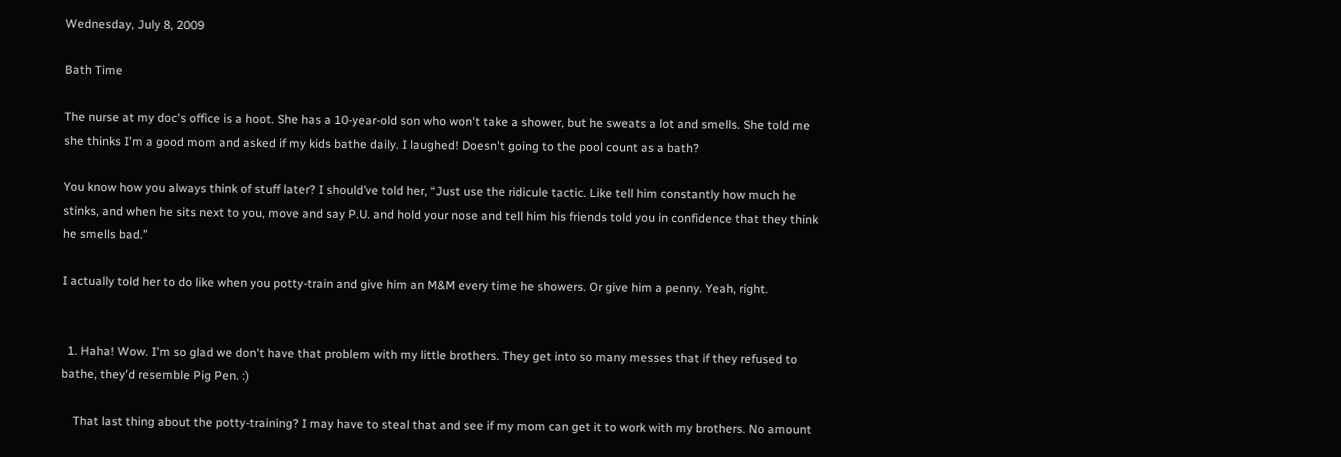Wednesday, July 8, 2009

Bath Time

The nurse at my doc's office is a hoot. She has a 10-year-old son who won't take a shower, but he sweats a lot and smells. She told me she thinks I'm a good mom and asked if my kids bathe daily. I laughed! Doesn't going to the pool count as a bath?

You know how you always think of stuff later? I should’ve told her, “Just use the ridicule tactic. Like tell him constantly how much he stinks, and when he sits next to you, move and say P.U. and hold your nose and tell him his friends told you in confidence that they think he smells bad.”

I actually told her to do like when you potty-train and give him an M&M every time he showers. Or give him a penny. Yeah, right.


  1. Haha! Wow. I'm so glad we don't have that problem with my little brothers. They get into so many messes that if they refused to bathe, they'd resemble Pig Pen. :)

    That last thing about the potty-training? I may have to steal that and see if my mom can get it to work with my brothers. No amount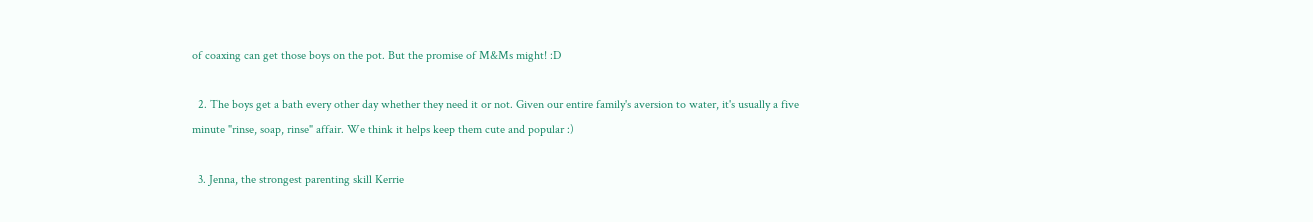of coaxing can get those boys on the pot. But the promise of M&Ms might! :D

  2. The boys get a bath every other day whether they need it or not. Given our entire family's aversion to water, it's usually a five minute "rinse, soap, rinse" affair. We think it helps keep them cute and popular :)

  3. Jenna, the strongest parenting skill Kerrie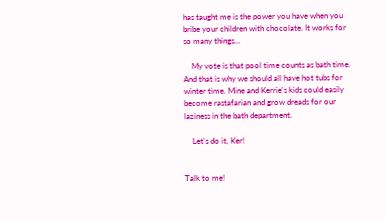has taught me is the power you have when you bribe your children with chocolate. It works for so many things...

    My vote is that pool time counts as bath time. And that is why we should all have hot tubs for winter time. Mine and Kerrie's kids could easily become rastafarian and grow dreads for our laziness in the bath department.

    Let's do it, Ker!


Talk to me!